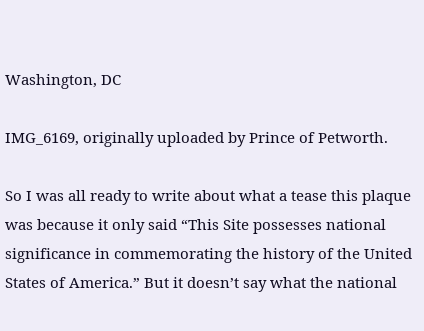Washington, DC

IMG_6169, originally uploaded by Prince of Petworth.

So I was all ready to write about what a tease this plaque was because it only said “This Site possesses national significance in commemorating the history of the United States of America.” But it doesn’t say what the national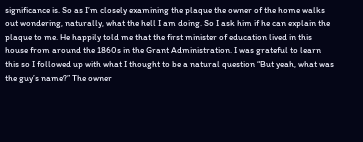significance is. So as I’m closely examining the plaque the owner of the home walks out wondering, naturally, what the hell I am doing. So I ask him if he can explain the plaque to me. He happily told me that the first minister of education lived in this house from around the 1860s in the Grant Administration. I was grateful to learn this so I followed up with what I thought to be a natural question “But yeah, what was the guy’s name?” The owner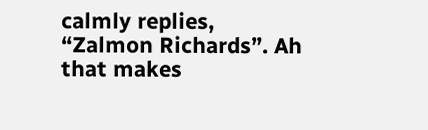calmly replies, “Zalmon Richards”. Ah that makes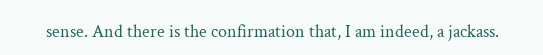sense. And there is the confirmation that, I am indeed, a jackass.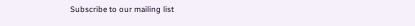Subscribe to our mailing list